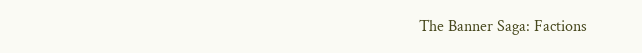The Banner Saga: Factions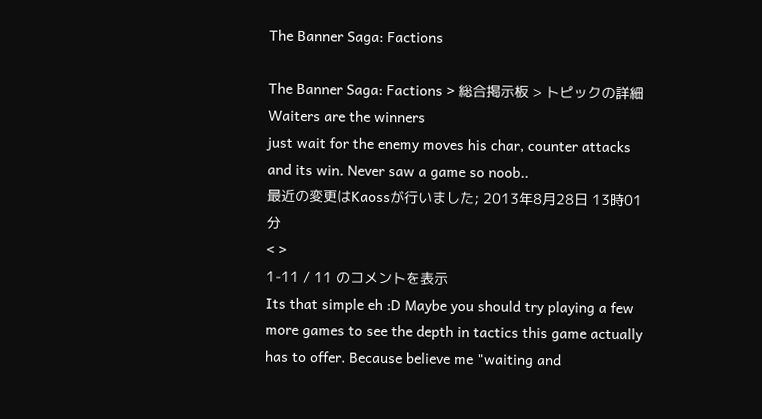The Banner Saga: Factions

The Banner Saga: Factions > 総合掲示板 > トピックの詳細
Waiters are the winners
just wait for the enemy moves his char, counter attacks and its win. Never saw a game so noob..
最近の変更はKaossが行いました; 2013年8月28日 13時01分
< >
1-11 / 11 のコメントを表示
Its that simple eh :D Maybe you should try playing a few more games to see the depth in tactics this game actually has to offer. Because believe me "waiting and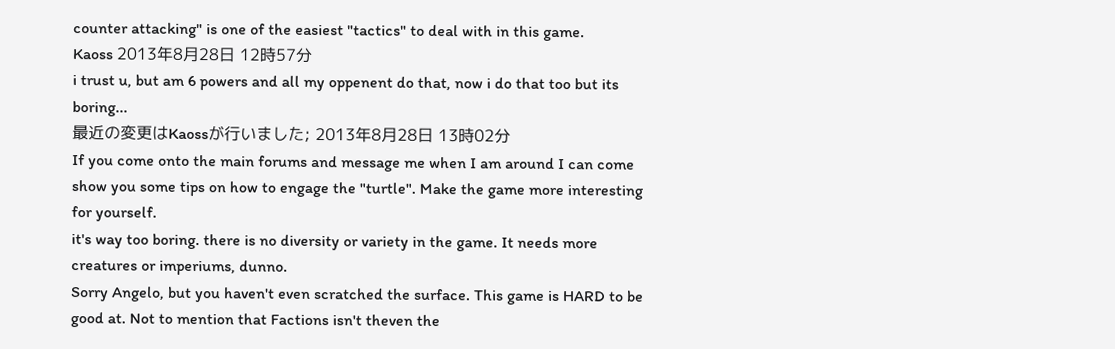counter attacking" is one of the easiest "tactics" to deal with in this game.
Kaoss 2013年8月28日 12時57分
i trust u, but am 6 powers and all my oppenent do that, now i do that too but its boring...
最近の変更はKaossが行いました; 2013年8月28日 13時02分
If you come onto the main forums and message me when I am around I can come show you some tips on how to engage the "turtle". Make the game more interesting for yourself.
it's way too boring. there is no diversity or variety in the game. It needs more creatures or imperiums, dunno.
Sorry Angelo, but you haven't even scratched the surface. This game is HARD to be good at. Not to mention that Factions isn't theven the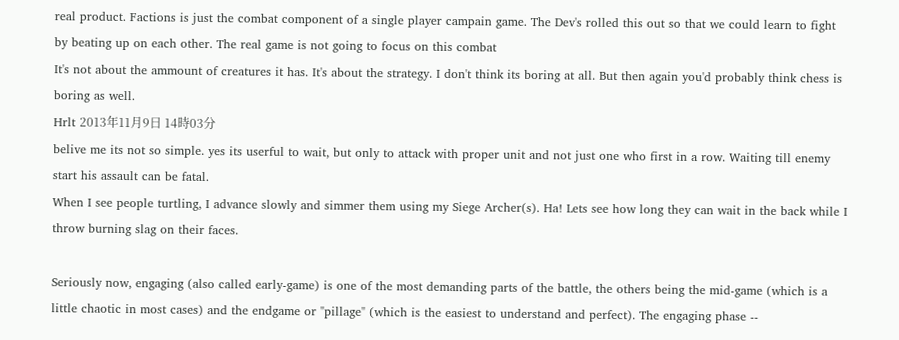real product. Factions is just the combat component of a single player campain game. The Dev's rolled this out so that we could learn to fight by beating up on each other. The real game is not going to focus on this combat
It's not about the ammount of creatures it has. It's about the strategy. I don't think its boring at all. But then again you'd probably think chess is boring as well.
Hrlt 2013年11月9日 14時03分
belive me its not so simple. yes its userful to wait, but only to attack with proper unit and not just one who first in a row. Waiting till enemy start his assault can be fatal.
When I see people turtling, I advance slowly and simmer them using my Siege Archer(s). Ha! Lets see how long they can wait in the back while I throw burning slag on their faces.

Seriously now, engaging (also called early-game) is one of the most demanding parts of the battle, the others being the mid-game (which is a little chaotic in most cases) and the endgame or "pillage" (which is the easiest to understand and perfect). The engaging phase --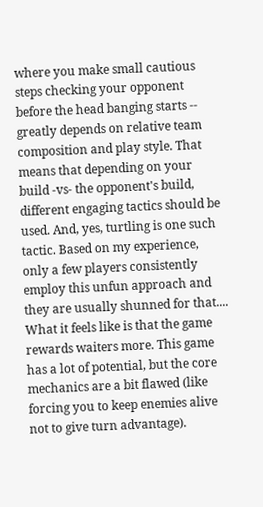where you make small cautious steps checking your opponent before the head banging starts -- greatly depends on relative team composition and play style. That means that depending on your build -vs- the opponent's build, different engaging tactics should be used. And, yes, turtling is one such tactic. Based on my experience, only a few players consistently employ this unfun approach and they are usually shunned for that....
What it feels like is that the game rewards waiters more. This game has a lot of potential, but the core mechanics are a bit flawed (like forcing you to keep enemies alive not to give turn advantage).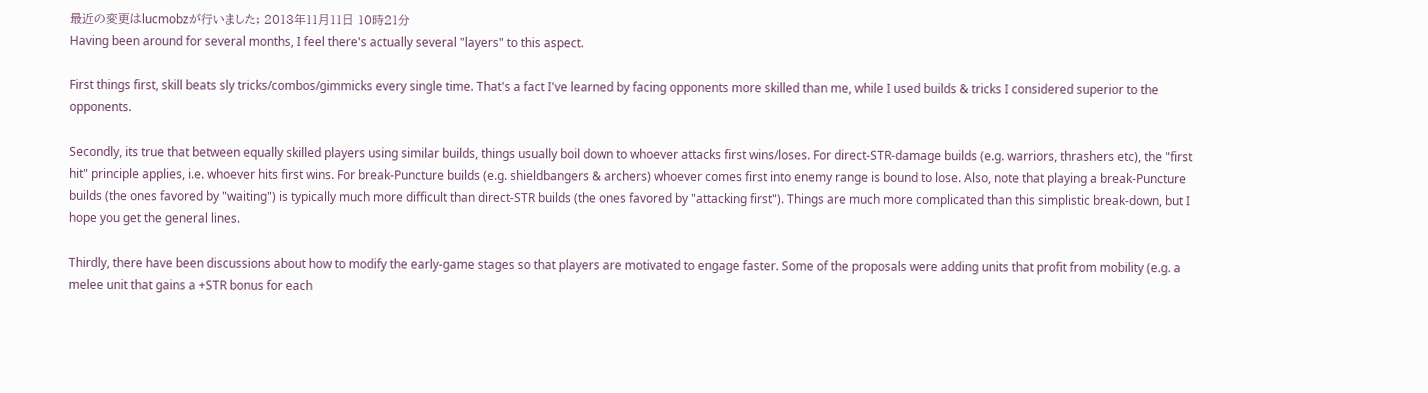最近の変更はlucmobzが行いました; 2013年11月11日 10時21分
Having been around for several months, I feel there's actually several "layers" to this aspect.

First things first, skill beats sly tricks/combos/gimmicks every single time. That's a fact I've learned by facing opponents more skilled than me, while I used builds & tricks I considered superior to the opponents.

Secondly, its true that between equally skilled players using similar builds, things usually boil down to whoever attacks first wins/loses. For direct-STR-damage builds (e.g. warriors, thrashers etc), the "first hit" principle applies, i.e. whoever hits first wins. For break-Puncture builds (e.g. shieldbangers & archers) whoever comes first into enemy range is bound to lose. Also, note that playing a break-Puncture builds (the ones favored by "waiting") is typically much more difficult than direct-STR builds (the ones favored by "attacking first"). Things are much more complicated than this simplistic break-down, but I hope you get the general lines.

Thirdly, there have been discussions about how to modify the early-game stages so that players are motivated to engage faster. Some of the proposals were adding units that profit from mobility (e.g. a melee unit that gains a +STR bonus for each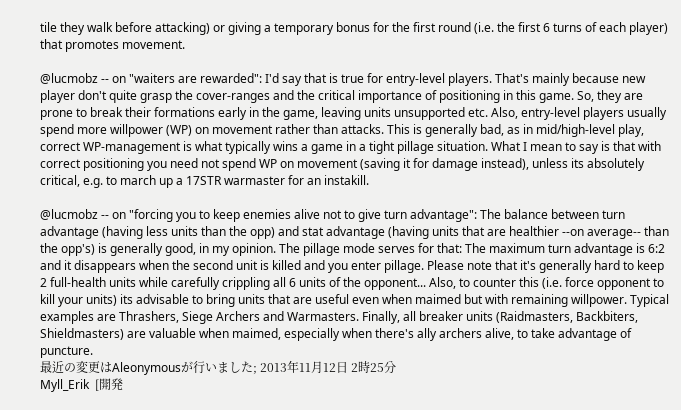tile they walk before attacking) or giving a temporary bonus for the first round (i.e. the first 6 turns of each player) that promotes movement.

@lucmobz -- on "waiters are rewarded": I'd say that is true for entry-level players. That's mainly because new player don't quite grasp the cover-ranges and the critical importance of positioning in this game. So, they are prone to break their formations early in the game, leaving units unsupported etc. Also, entry-level players usually spend more willpower (WP) on movement rather than attacks. This is generally bad, as in mid/high-level play, correct WP-management is what typically wins a game in a tight pillage situation. What I mean to say is that with correct positioning you need not spend WP on movement (saving it for damage instead), unless its absolutely critical, e.g. to march up a 17STR warmaster for an instakill.

@lucmobz -- on "forcing you to keep enemies alive not to give turn advantage": The balance between turn advantage (having less units than the opp) and stat advantage (having units that are healthier --on average-- than the opp's) is generally good, in my opinion. The pillage mode serves for that: The maximum turn advantage is 6:2 and it disappears when the second unit is killed and you enter pillage. Please note that it's generally hard to keep 2 full-health units while carefully crippling all 6 units of the opponent... Also, to counter this (i.e. force opponent to kill your units) its advisable to bring units that are useful even when maimed but with remaining willpower. Typical examples are Thrashers, Siege Archers and Warmasters. Finally, all breaker units (Raidmasters, Backbiters, Shieldmasters) are valuable when maimed, especially when there's ally archers alive, to take advantage of puncture.
最近の変更はAleonymousが行いました; 2013年11月12日 2時25分
Myll_Erik  [開発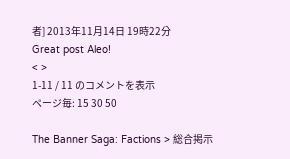者] 2013年11月14日 19時22分
Great post Aleo!
< >
1-11 / 11 のコメントを表示
ページ毎: 15 30 50

The Banner Saga: Factions > 総合掲示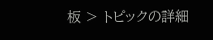板 > トピックの詳細